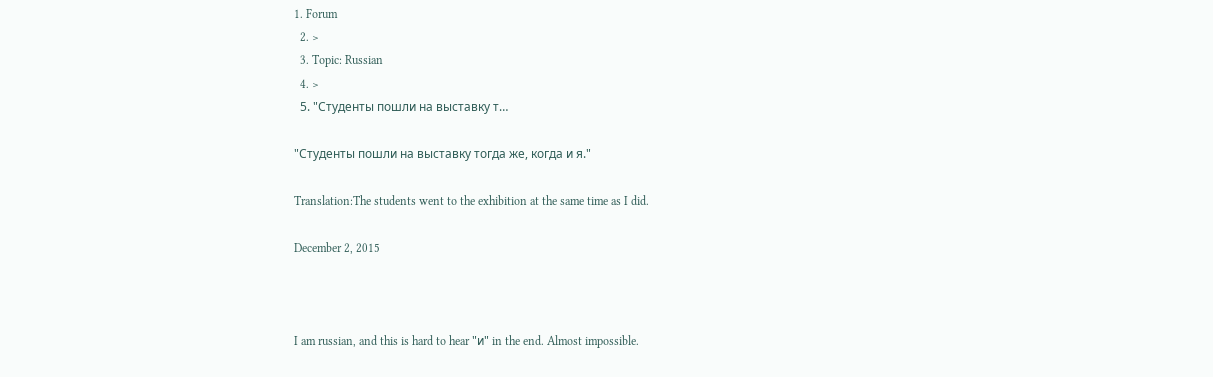1. Forum
  2. >
  3. Topic: Russian
  4. >
  5. "Студенты пошли на выставку т…

"Студенты пошли на выставку тогда же, когда и я."

Translation:The students went to the exhibition at the same time as I did.

December 2, 2015



I am russian, and this is hard to hear "и" in the end. Almost impossible.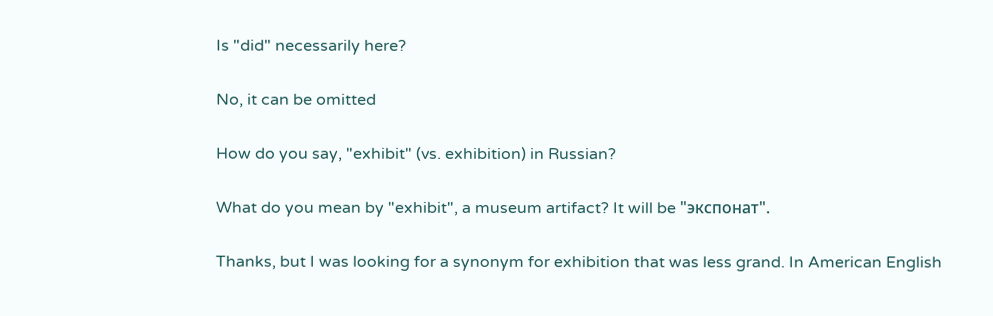Is "did" necessarily here?


No, it can be omitted


How do you say, "exhibit" (vs. exhibition) in Russian?


What do you mean by "exhibit", a museum artifact? It will be "экспонат".


Thanks, but I was looking for a synonym for exhibition that was less grand. In American English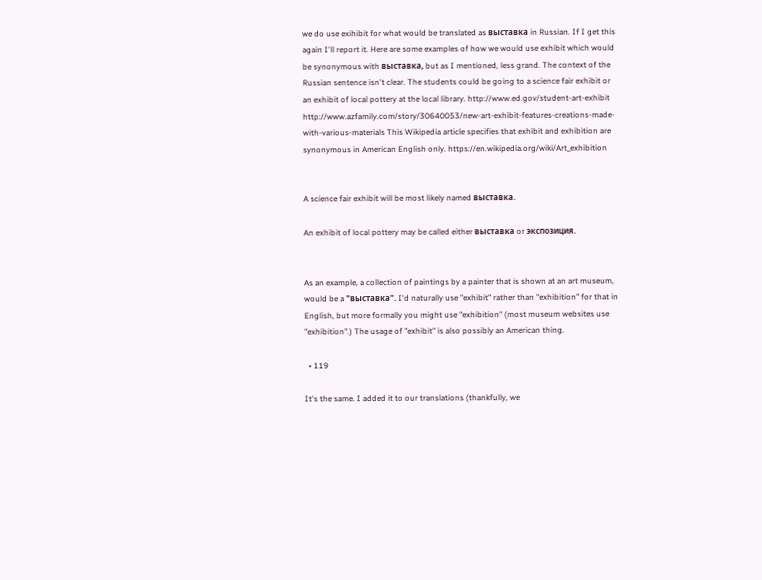we do use exihibit for what would be translated as выставка in Russian. If I get this again I'll report it. Here are some examples of how we would use exhibit which would be synonymous with выставка, but as I mentioned, less grand. The context of the Russian sentence isn't clear. The students could be going to a science fair exhibit or an exhibit of local pottery at the local library. http://www.ed.gov/student-art-exhibit http://www.azfamily.com/story/30640053/new-art-exhibit-features-creations-made-with-various-materials This Wikipedia article specifies that exhibit and exhibition are synonymous in American English only. https://en.wikipedia.org/wiki/Art_exhibition


A science fair exhibit will be most likely named выставка.

An exhibit of local pottery may be called either выставка or экспозиция.


As an example, a collection of paintings by a painter that is shown at an art museum, would be a "выставка". I'd naturally use "exhibit" rather than "exhibition" for that in English, but more formally you might use "exhibition" (most museum websites use "exhibition".) The usage of "exhibit" is also possibly an American thing.

  • 119

It's the same. I added it to our translations (thankfully, we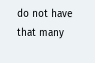do not have that many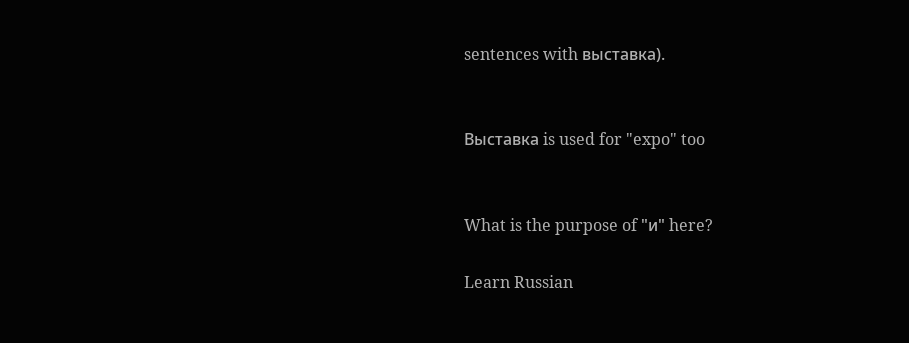sentences with выставка).


Выставка is used for "expo" too


What is the purpose of "и" here?

Learn Russian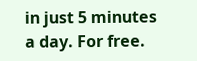in just 5 minutes a day. For free.